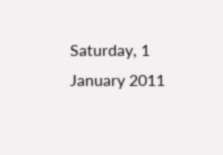Saturday, 1 January 2011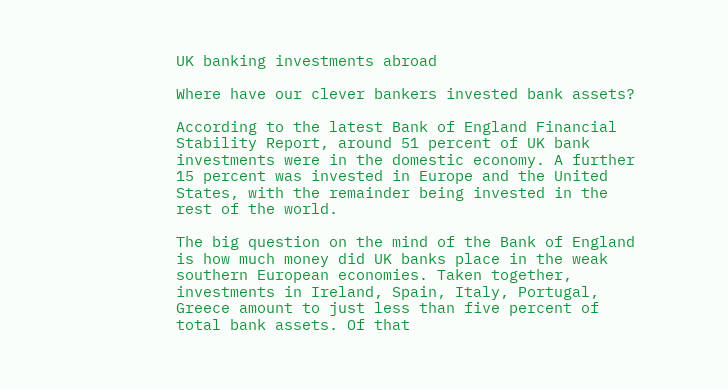UK banking investments abroad

Where have our clever bankers invested bank assets?

According to the latest Bank of England Financial Stability Report, around 51 percent of UK bank investments were in the domestic economy. A further 15 percent was invested in Europe and the United States, with the remainder being invested in the rest of the world.

The big question on the mind of the Bank of England is how much money did UK banks place in the weak southern European economies. Taken together, investments in Ireland, Spain, Italy, Portugal, Greece amount to just less than five percent of total bank assets. Of that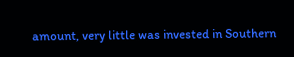amount, very little was invested in Southern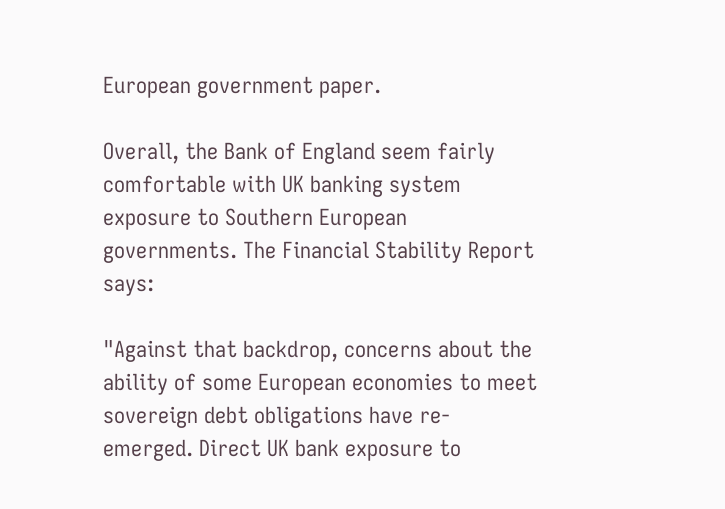European government paper.

Overall, the Bank of England seem fairly comfortable with UK banking system exposure to Southern European governments. The Financial Stability Report says:

"Against that backdrop, concerns about the ability of some European economies to meet sovereign debt obligations have re-emerged. Direct UK bank exposure to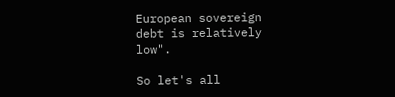European sovereign debt is relatively low".

So let's all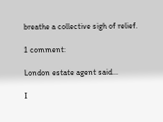breathe a collective sigh of relief.

1 comment:

London estate agent said...

I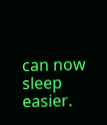can now sleep easier.